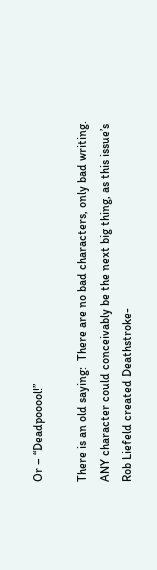Or – “Deadpooool!”

There is an old saying:  There are no bad characters, only bad writing.  ANY character could conceivably be the next big thing, as this issue’s Rob Liefeld created Deathstroke-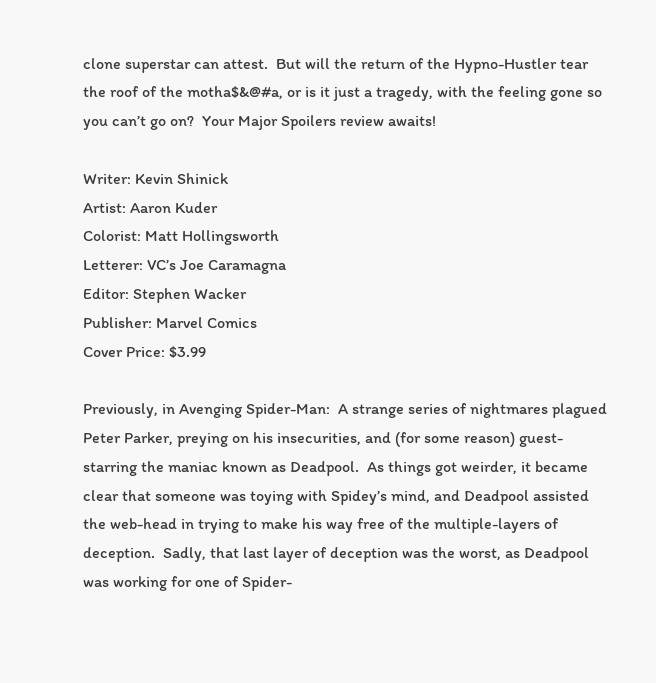clone superstar can attest.  But will the return of the Hypno-Hustler tear the roof of the motha$&@#a, or is it just a tragedy, with the feeling gone so you can’t go on?  Your Major Spoilers review awaits!

Writer: Kevin Shinick
Artist: Aaron Kuder
Colorist: Matt Hollingsworth
Letterer: VC’s Joe Caramagna
Editor: Stephen Wacker
Publisher: Marvel Comics
Cover Price: $3.99

Previously, in Avenging Spider-Man:  A strange series of nightmares plagued Peter Parker, preying on his insecurities, and (for some reason) guest-starring the maniac known as Deadpool.  As things got weirder, it became clear that someone was toying with Spidey’s mind, and Deadpool assisted the web-head in trying to make his way free of the multiple-layers of deception.  Sadly, that last layer of deception was the worst, as Deadpool was working for one of Spider-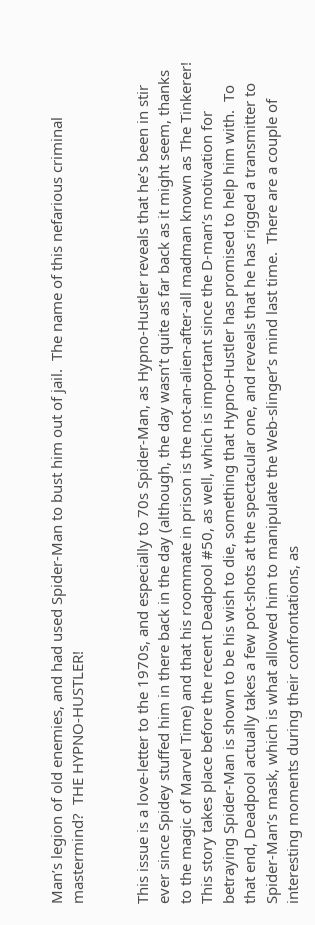Man’s legion of old enemies, and had used Spider-Man to bust him out of jail.  The name of this nefarious criminal mastermind?  THE HYPNO-HUSTLER!


This issue is a love-letter to the 1970s, and especially to 70s Spider-Man, as Hypno-Hustler reveals that he’s been in stir ever since Spidey stuffed him in there back in the day (although, the day wasn’t quite as far back as it might seem, thanks to the magic of Marvel Time) and that his roommate in prison is the not-an-alien-after-all madman known as The Tinkerer!  This story takes place before the recent Deadpool #50, as well, which is important since the D-man’s motivation for betraying Spider-Man is shown to be his wish to die, something that Hypno-Hustler has promised to help him with.  To that end, Deadpool actually takes a few pot-shots at the spectacular one, and reveals that he has rigged a transmitter to Spider-Man’s mask, which is what allowed him to manipulate the Web-slinger’s mind last time.  There are a couple of interesting moments during their confrontations, as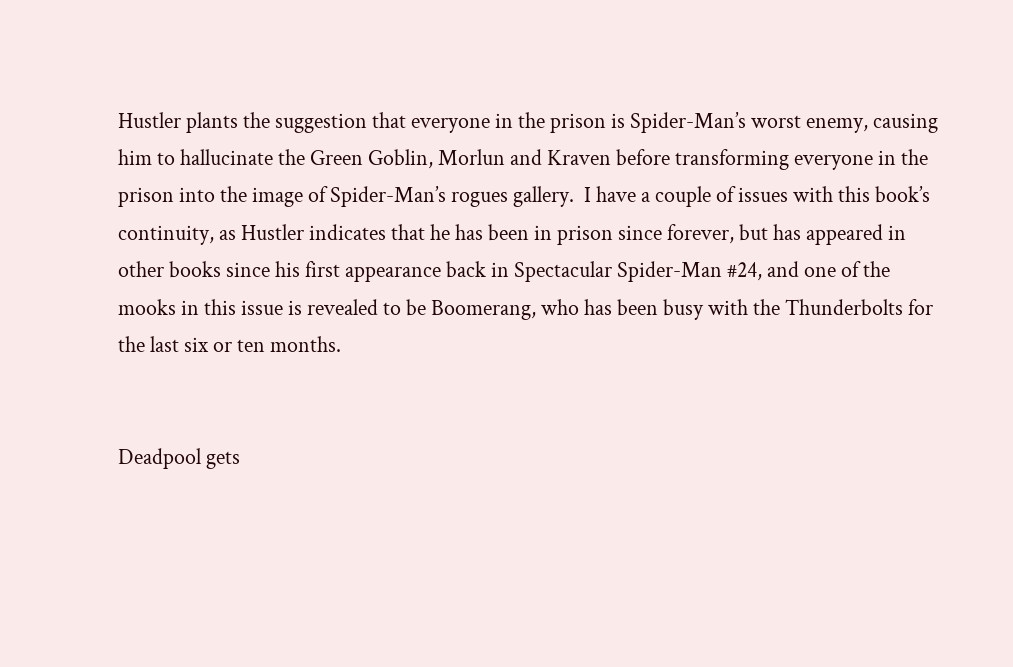Hustler plants the suggestion that everyone in the prison is Spider-Man’s worst enemy, causing him to hallucinate the Green Goblin, Morlun and Kraven before transforming everyone in the prison into the image of Spider-Man’s rogues gallery.  I have a couple of issues with this book’s continuity, as Hustler indicates that he has been in prison since forever, but has appeared in other books since his first appearance back in Spectacular Spider-Man #24, and one of the mooks in this issue is revealed to be Boomerang, who has been busy with the Thunderbolts for the last six or ten months.


Deadpool gets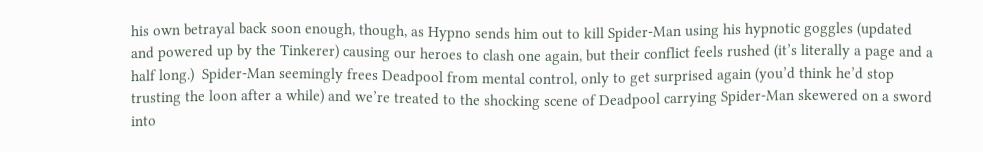his own betrayal back soon enough, though, as Hypno sends him out to kill Spider-Man using his hypnotic goggles (updated and powered up by the Tinkerer) causing our heroes to clash one again, but their conflict feels rushed (it’s literally a page and a half long.)  Spider-Man seemingly frees Deadpool from mental control, only to get surprised again (you’d think he’d stop trusting the loon after a while) and we’re treated to the shocking scene of Deadpool carrying Spider-Man skewered on a sword into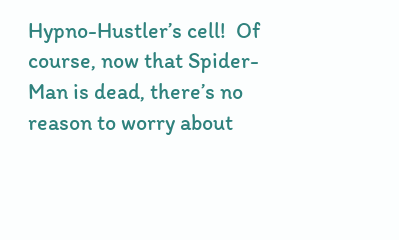Hypno-Hustler’s cell!  Of course, now that Spider-Man is dead, there’s no reason to worry about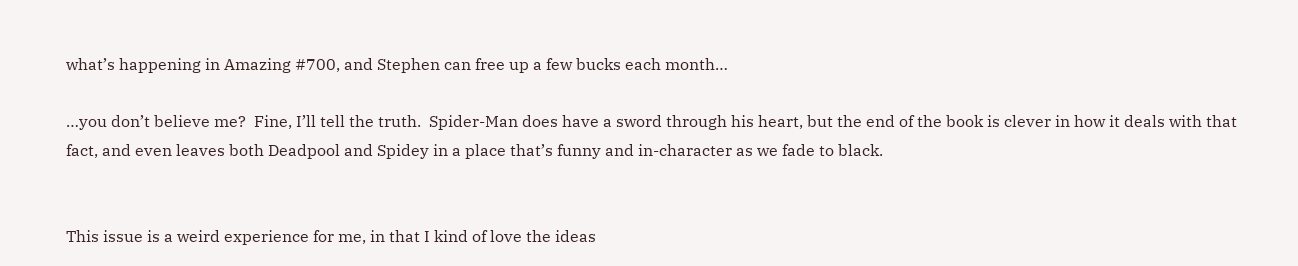what’s happening in Amazing #700, and Stephen can free up a few bucks each month…

…you don’t believe me?  Fine, I’ll tell the truth.  Spider-Man does have a sword through his heart, but the end of the book is clever in how it deals with that fact, and even leaves both Deadpool and Spidey in a place that’s funny and in-character as we fade to black.


This issue is a weird experience for me, in that I kind of love the ideas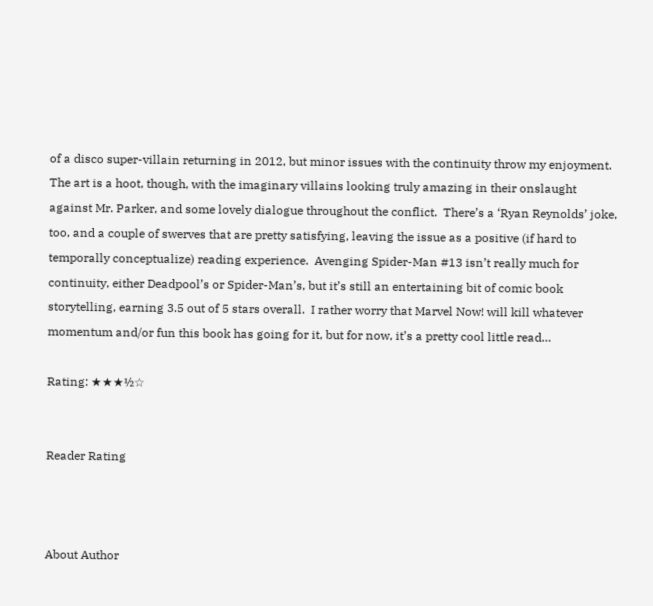of a disco super-villain returning in 2012, but minor issues with the continuity throw my enjoyment.  The art is a hoot, though, with the imaginary villains looking truly amazing in their onslaught against Mr. Parker, and some lovely dialogue throughout the conflict.  There’s a ‘Ryan Reynolds’ joke, too, and a couple of swerves that are pretty satisfying, leaving the issue as a positive (if hard to temporally conceptualize) reading experience.  Avenging Spider-Man #13 isn’t really much for continuity, either Deadpool’s or Spider-Man’s, but it’s still an entertaining bit of comic book storytelling, earning 3.5 out of 5 stars overall.  I rather worry that Marvel Now! will kill whatever momentum and/or fun this book has going for it, but for now, it’s a pretty cool little read…

Rating: ★★★½☆


Reader Rating



About Author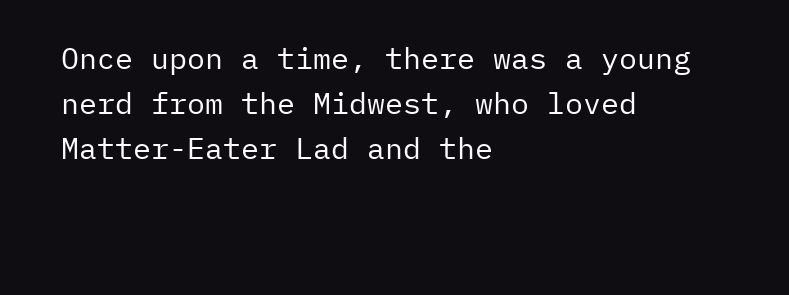Once upon a time, there was a young nerd from the Midwest, who loved Matter-Eater Lad and the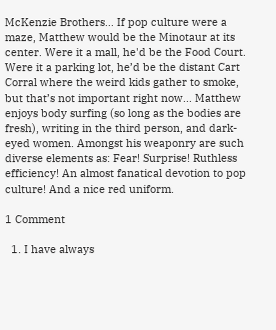McKenzie Brothers... If pop culture were a maze, Matthew would be the Minotaur at its center. Were it a mall, he'd be the Food Court. Were it a parking lot, he’d be the distant Cart Corral where the weird kids gather to smoke, but that’s not important right now... Matthew enjoys body surfing (so long as the bodies are fresh), writing in the third person, and dark-eyed women. Amongst his weaponry are such diverse elements as: Fear! Surprise! Ruthless efficiency! An almost fanatical devotion to pop culture! And a nice red uniform.

1 Comment

  1. I have always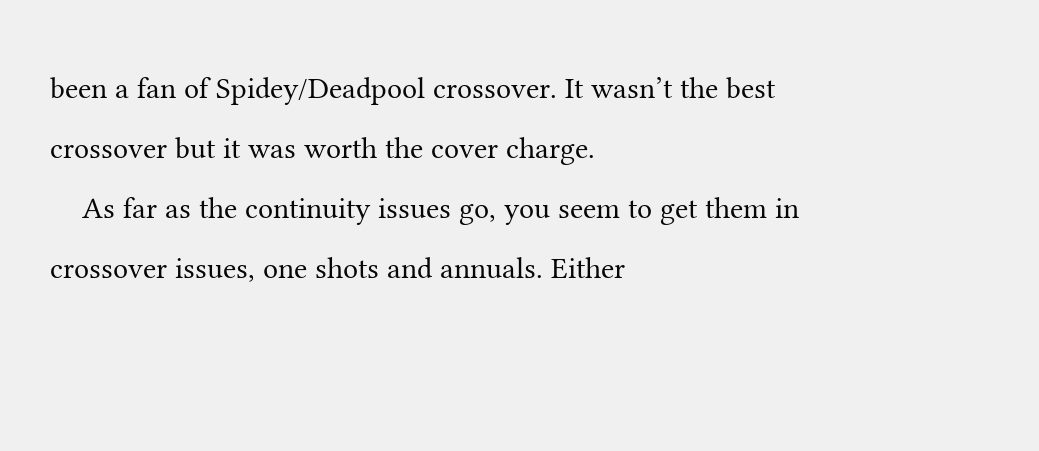been a fan of Spidey/Deadpool crossover. It wasn’t the best crossover but it was worth the cover charge.
    As far as the continuity issues go, you seem to get them in crossover issues, one shots and annuals. Either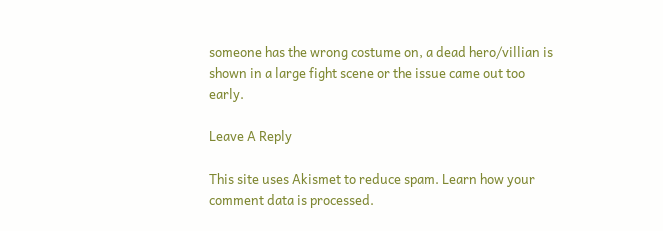someone has the wrong costume on, a dead hero/villian is shown in a large fight scene or the issue came out too early.

Leave A Reply

This site uses Akismet to reduce spam. Learn how your comment data is processed.